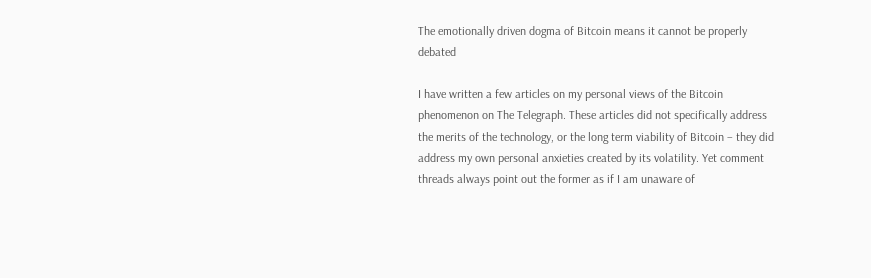The emotionally driven dogma of Bitcoin means it cannot be properly debated

I have written a few articles on my personal views of the Bitcoin phenomenon on The Telegraph. These articles did not specifically address the merits of the technology, or the long term viability of Bitcoin – they did address my own personal anxieties created by its volatility. Yet comment threads always point out the former as if I am unaware of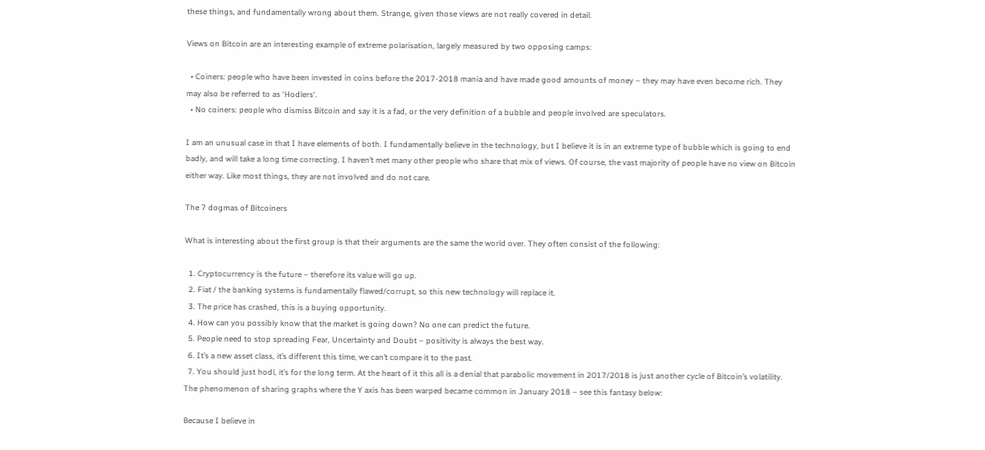these things, and fundamentally wrong about them. Strange, given those views are not really covered in detail.

Views on Bitcoin are an interesting example of extreme polarisation, largely measured by two opposing camps:

  • Coiners: people who have been invested in coins before the 2017-2018 mania and have made good amounts of money – they may have even become rich. They may also be referred to as ‘Hodlers‘.
  • No coiners: people who dismiss Bitcoin and say it is a fad, or the very definition of a bubble and people involved are speculators.

I am an unusual case in that I have elements of both. I fundamentally believe in the technology, but I believe it is in an extreme type of bubble which is going to end badly, and will take a long time correcting. I haven’t met many other people who share that mix of views. Of course, the vast majority of people have no view on Bitcoin either way. Like most things, they are not involved and do not care.

The 7 dogmas of Bitcoiners

What is interesting about the first group is that their arguments are the same the world over. They often consist of the following:

  1. Cryptocurrency is the future – therefore its value will go up.
  2. Fiat / the banking systems is fundamentally flawed/corrupt, so this new technology will replace it.
  3. The price has crashed, this is a buying opportunity.
  4. How can you possibly know that the market is going down? No one can predict the future.
  5. People need to stop spreading Fear, Uncertainty and Doubt – positivity is always the best way.
  6. It’s a new asset class, it’s different this time, we can’t compare it to the past.
  7. You should just hodl, it’s for the long term. At the heart of it this all is a denial that parabolic movement in 2017/2018 is just another cycle of Bitcoin’s volatility. The phenomenon of sharing graphs where the Y axis has been warped became common in January 2018 – see this fantasy below:

Because I believe in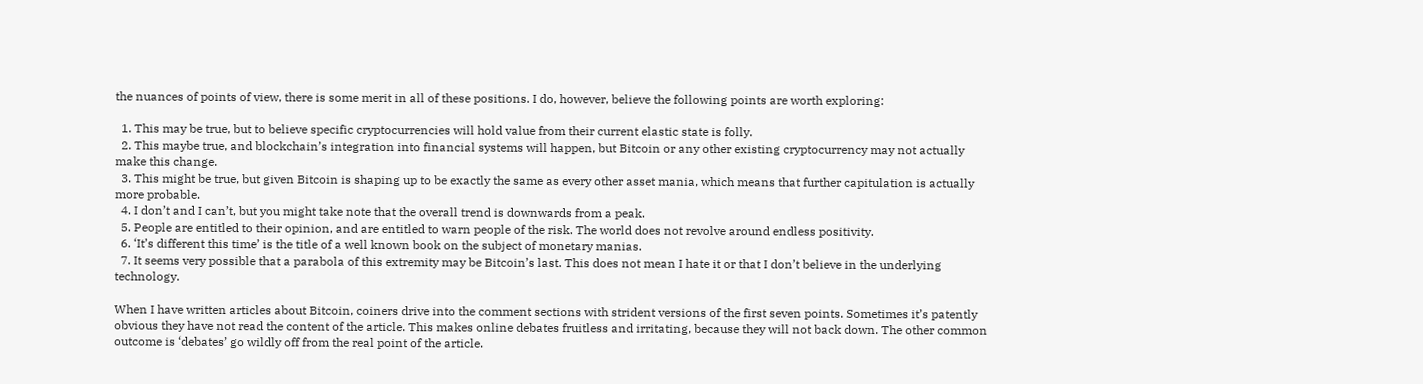the nuances of points of view, there is some merit in all of these positions. I do, however, believe the following points are worth exploring:

  1. This may be true, but to believe specific cryptocurrencies will hold value from their current elastic state is folly.
  2. This maybe true, and blockchain’s integration into financial systems will happen, but Bitcoin or any other existing cryptocurrency may not actually make this change.
  3. This might be true, but given Bitcoin is shaping up to be exactly the same as every other asset mania, which means that further capitulation is actually more probable.
  4. I don’t and I can’t, but you might take note that the overall trend is downwards from a peak.
  5. People are entitled to their opinion, and are entitled to warn people of the risk. The world does not revolve around endless positivity.
  6. ‘It’s different this time’ is the title of a well known book on the subject of monetary manias.
  7. It seems very possible that a parabola of this extremity may be Bitcoin’s last. This does not mean I hate it or that I don’t believe in the underlying technology.

When I have written articles about Bitcoin, coiners drive into the comment sections with strident versions of the first seven points. Sometimes it’s patently obvious they have not read the content of the article. This makes online debates fruitless and irritating, because they will not back down. The other common outcome is ‘debates’ go wildly off from the real point of the article.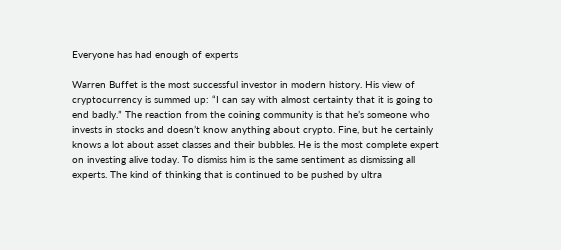Everyone has had enough of experts

Warren Buffet is the most successful investor in modern history. His view of cryptocurrency is summed up: “I can say with almost certainty that it is going to end badly.” The reaction from the coining community is that he’s someone who invests in stocks and doesn’t know anything about crypto. Fine, but he certainly knows a lot about asset classes and their bubbles. He is the most complete expert on investing alive today. To dismiss him is the same sentiment as dismissing all experts. The kind of thinking that is continued to be pushed by ultra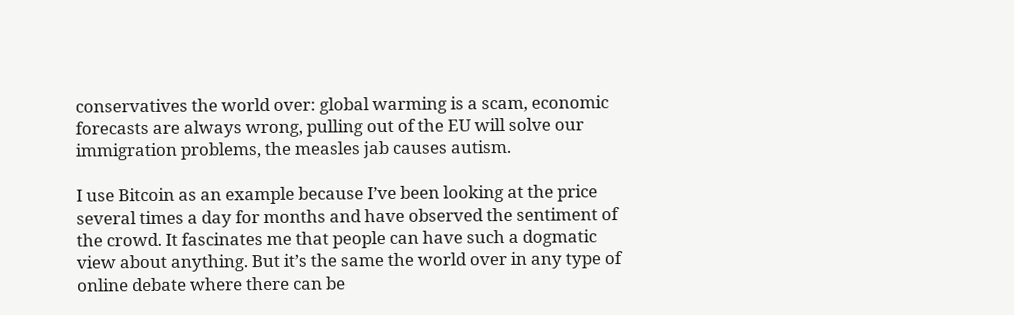conservatives the world over: global warming is a scam, economic forecasts are always wrong, pulling out of the EU will solve our immigration problems, the measles jab causes autism.

I use Bitcoin as an example because I’ve been looking at the price several times a day for months and have observed the sentiment of the crowd. It fascinates me that people can have such a dogmatic view about anything. But it’s the same the world over in any type of online debate where there can be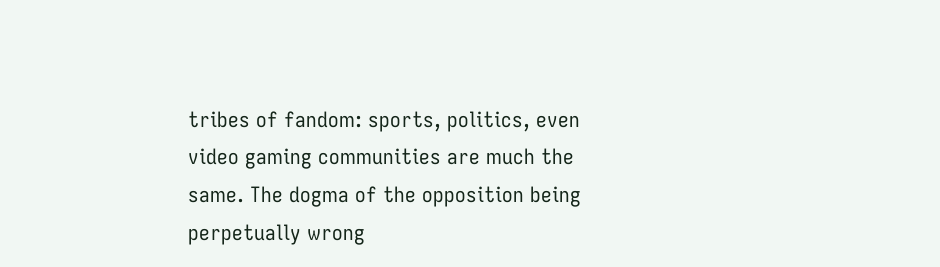tribes of fandom: sports, politics, even video gaming communities are much the same. The dogma of the opposition being perpetually wrong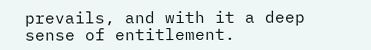prevails, and with it a deep sense of entitlement.